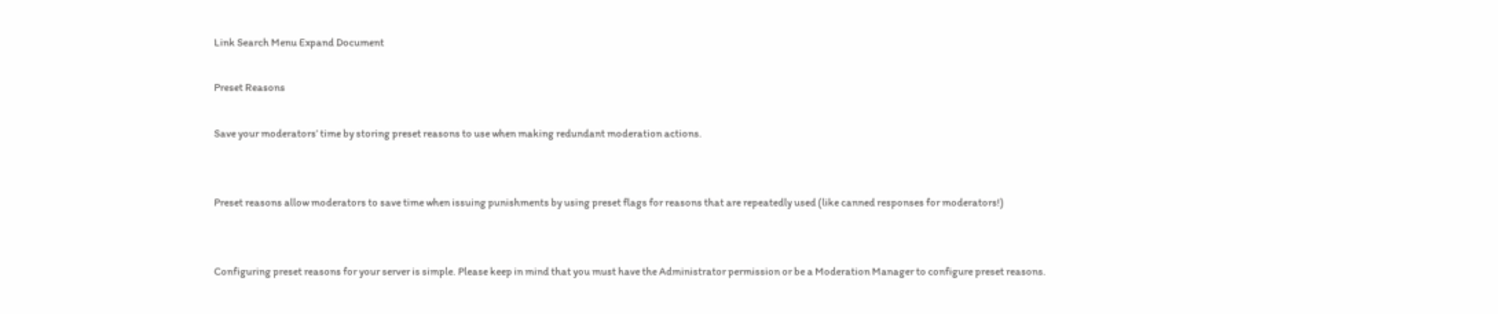Link Search Menu Expand Document

Preset Reasons

Save your moderators’ time by storing preset reasons to use when making redundant moderation actions.


Preset reasons allow moderators to save time when issuing punishments by using preset flags for reasons that are repeatedly used (like canned responses for moderators!)


Configuring preset reasons for your server is simple. Please keep in mind that you must have the Administrator permission or be a Moderation Manager to configure preset reasons.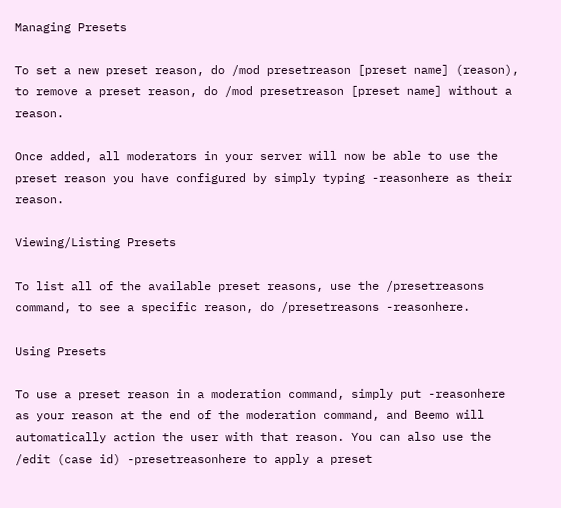Managing Presets

To set a new preset reason, do /mod presetreason [preset name] (reason), to remove a preset reason, do /mod presetreason [preset name] without a reason.

Once added, all moderators in your server will now be able to use the preset reason you have configured by simply typing -reasonhere as their reason.

Viewing/Listing Presets

To list all of the available preset reasons, use the /presetreasons command, to see a specific reason, do /presetreasons -reasonhere.

Using Presets

To use a preset reason in a moderation command, simply put -reasonhere as your reason at the end of the moderation command, and Beemo will automatically action the user with that reason. You can also use the /edit (case id) -presetreasonhere to apply a preset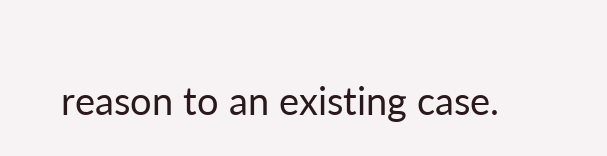reason to an existing case.